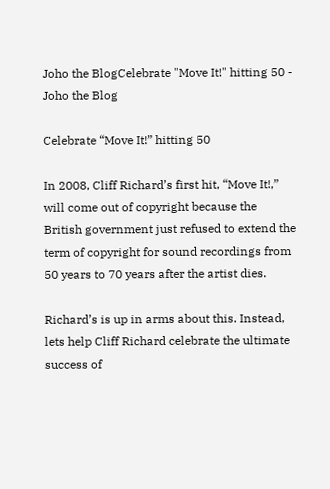Joho the BlogCelebrate "Move It!" hitting 50 - Joho the Blog

Celebrate “Move It!” hitting 50

In 2008, Cliff Richard’s first hit, “Move It!,” will come out of copyright because the British government just refused to extend the term of copyright for sound recordings from 50 years to 70 years after the artist dies.

Richard’s is up in arms about this. Instead, lets help Cliff Richard celebrate the ultimate success of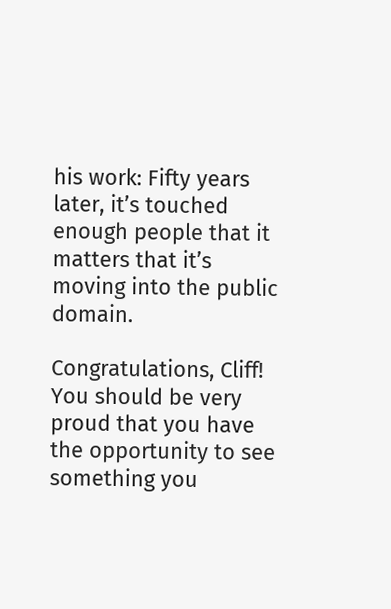his work: Fifty years later, it’s touched enough people that it matters that it’s moving into the public domain.

Congratulations, Cliff! You should be very proud that you have the opportunity to see something you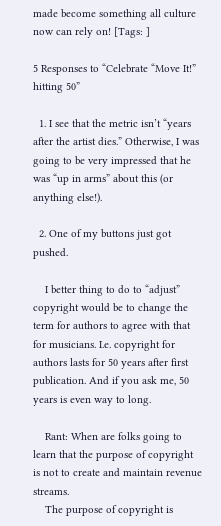made become something all culture now can rely on! [Tags: ]

5 Responses to “Celebrate “Move It!” hitting 50”

  1. I see that the metric isn’t “years after the artist dies.” Otherwise, I was going to be very impressed that he was “up in arms” about this (or anything else!).

  2. One of my buttons just got pushed.

    I better thing to do to “adjust” copyright would be to change the term for authors to agree with that for musicians. I.e. copyright for authors lasts for 50 years after first publication. And if you ask me, 50 years is even way to long.

    Rant: When are folks going to learn that the purpose of copyright is not to create and maintain revenue streams.
    The purpose of copyright is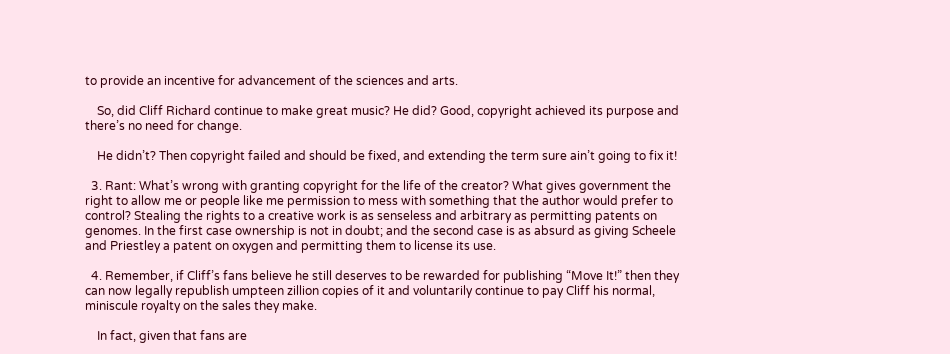to provide an incentive for advancement of the sciences and arts.

    So, did Cliff Richard continue to make great music? He did? Good, copyright achieved its purpose and there’s no need for change.

    He didn’t? Then copyright failed and should be fixed, and extending the term sure ain’t going to fix it!

  3. Rant: What’s wrong with granting copyright for the life of the creator? What gives government the right to allow me or people like me permission to mess with something that the author would prefer to control? Stealing the rights to a creative work is as senseless and arbitrary as permitting patents on genomes. In the first case ownership is not in doubt; and the second case is as absurd as giving Scheele and Priestley a patent on oxygen and permitting them to license its use.

  4. Remember, if Cliff’s fans believe he still deserves to be rewarded for publishing “Move It!” then they can now legally republish umpteen zillion copies of it and voluntarily continue to pay Cliff his normal, miniscule royalty on the sales they make.

    In fact, given that fans are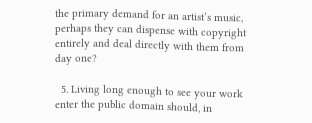the primary demand for an artist’s music, perhaps they can dispense with copyright entirely and deal directly with them from day one?

  5. Living long enough to see your work enter the public domain should, in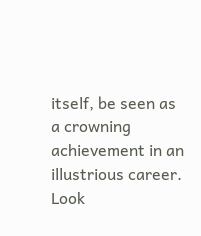itself, be seen as a crowning achievement in an illustrious career. Look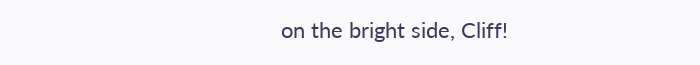on the bright side, Cliff!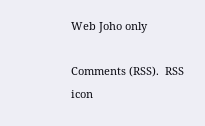Web Joho only

Comments (RSS).  RSS icon